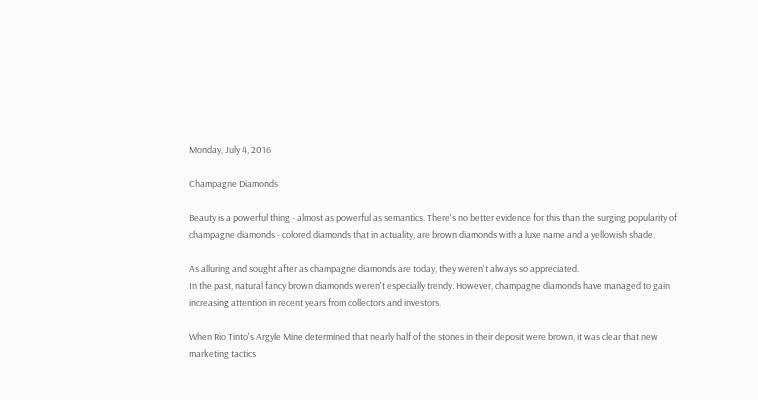Monday, July 4, 2016

Champagne Diamonds

Beauty is a powerful thing - almost as powerful as semantics. There's no better evidence for this than the surging popularity of champagne diamonds - colored diamonds that in actuality, are brown diamonds with a luxe name and a yellowish shade.

As alluring and sought after as champagne diamonds are today, they weren't always so appreciated.
In the past, natural fancy brown diamonds weren't especially trendy. However, champagne diamonds have managed to gain increasing attention in recent years from collectors and investors.

When Rio Tinto's Argyle Mine determined that nearly half of the stones in their deposit were brown, it was clear that new marketing tactics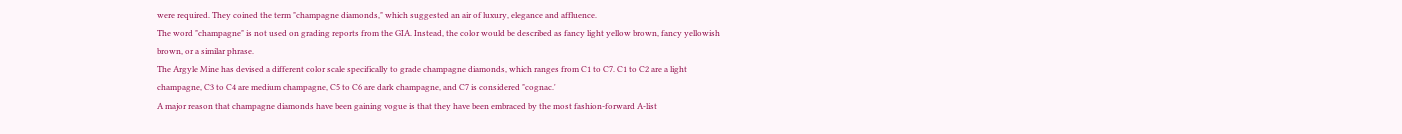were required. They coined the term "champagne diamonds," which suggested an air of luxury, elegance and affluence.
The word "champagne" is not used on grading reports from the GIA. Instead, the color would be described as fancy light yellow brown, fancy yellowish brown, or a similar phrase.
The Argyle Mine has devised a different color scale specifically to grade champagne diamonds, which ranges from C1 to C7. C1 to C2 are a light champagne, C3 to C4 are medium champagne, C5 to C6 are dark champagne, and C7 is considered "cognac.'
A major reason that champagne diamonds have been gaining vogue is that they have been embraced by the most fashion-forward A-list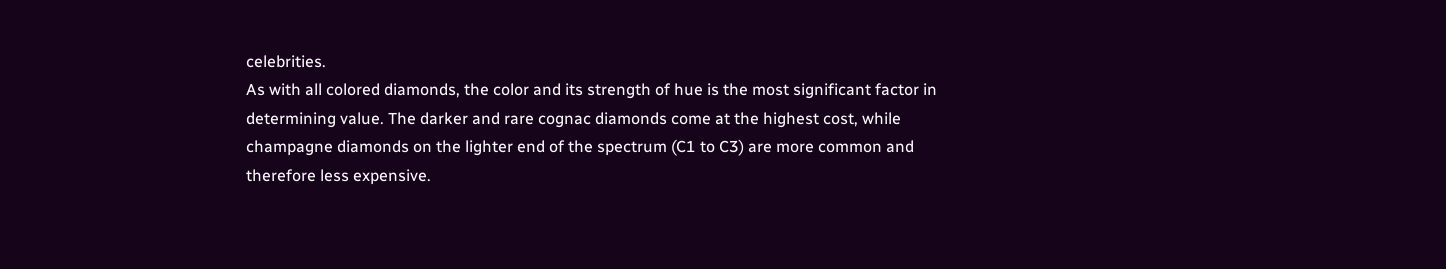celebrities.
As with all colored diamonds, the color and its strength of hue is the most significant factor in determining value. The darker and rare cognac diamonds come at the highest cost, while champagne diamonds on the lighter end of the spectrum (C1 to C3) are more common and therefore less expensive.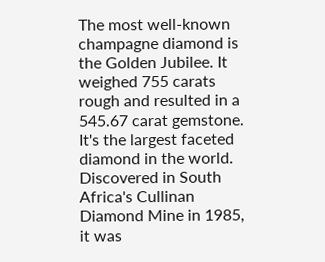The most well-known champagne diamond is the Golden Jubilee. It weighed 755 carats rough and resulted in a 545.67 carat gemstone. It's the largest faceted diamond in the world. Discovered in South Africa's Cullinan Diamond Mine in 1985, it was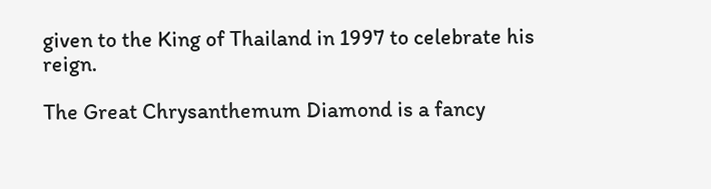given to the King of Thailand in 1997 to celebrate his reign.

The Great Chrysanthemum Diamond is a fancy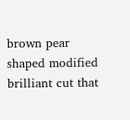brown pear shaped modified brilliant cut that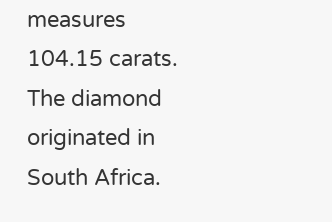measures 104.15 carats. The diamond originated in South Africa.